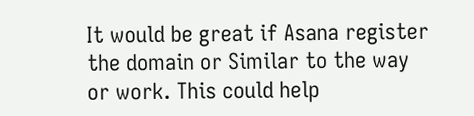It would be great if Asana register the domain or Similar to the way or work. This could help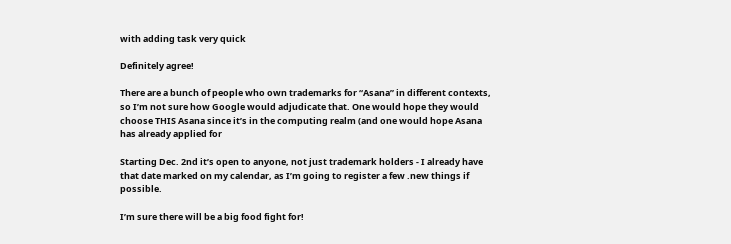with adding task very quick

Definitely agree!

There are a bunch of people who own trademarks for “Asana” in different contexts, so I’m not sure how Google would adjudicate that. One would hope they would choose THIS Asana since it’s in the computing realm (and one would hope Asana has already applied for

Starting Dec. 2nd it’s open to anyone, not just trademark holders - I already have that date marked on my calendar, as I’m going to register a few .new things if possible.

I’m sure there will be a big food fight for!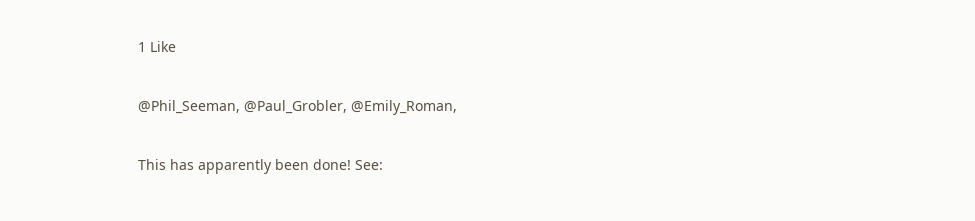1 Like

@Phil_Seeman, @Paul_Grobler, @Emily_Roman,

This has apparently been done! See: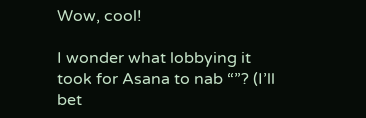Wow, cool!

I wonder what lobbying it took for Asana to nab “”? (I’ll bet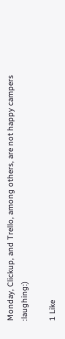Monday, Clickup, and Trello, among others, are not happy campers :laughing:)

1 Like